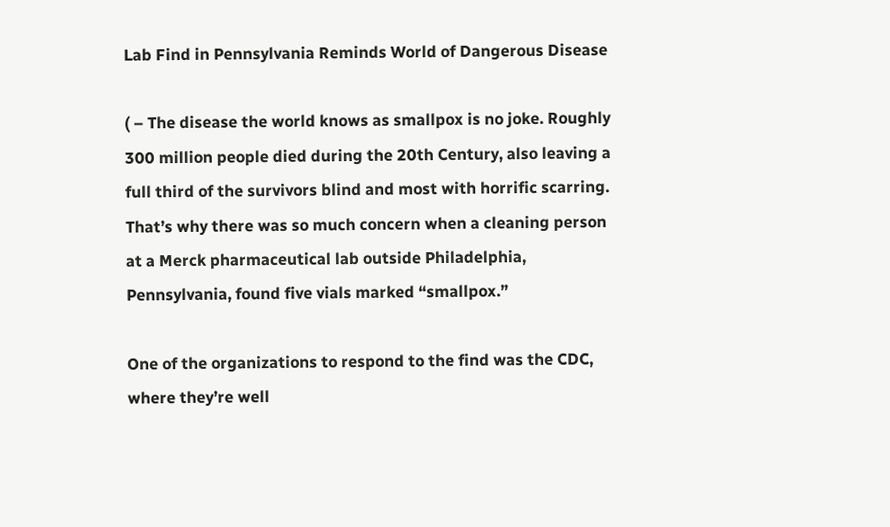Lab Find in Pennsylvania Reminds World of Dangerous Disease

( – The disease the world knows as smallpox is no joke. Roughly 300 million people died during the 20th Century, also leaving a full third of the survivors blind and most with horrific scarring. That’s why there was so much concern when a cleaning person at a Merck pharmaceutical lab outside Philadelphia, Pennsylvania, found five vials marked “smallpox.”

One of the organizations to respond to the find was the CDC, where they’re well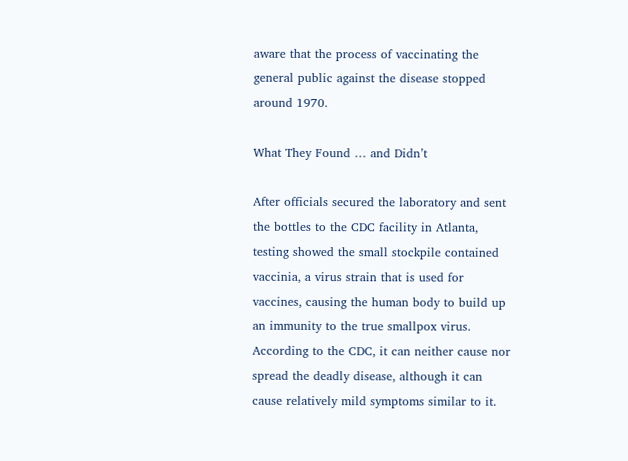aware that the process of vaccinating the general public against the disease stopped around 1970.

What They Found … and Didn’t

After officials secured the laboratory and sent the bottles to the CDC facility in Atlanta, testing showed the small stockpile contained vaccinia, a virus strain that is used for vaccines, causing the human body to build up an immunity to the true smallpox virus. According to the CDC, it can neither cause nor spread the deadly disease, although it can cause relatively mild symptoms similar to it.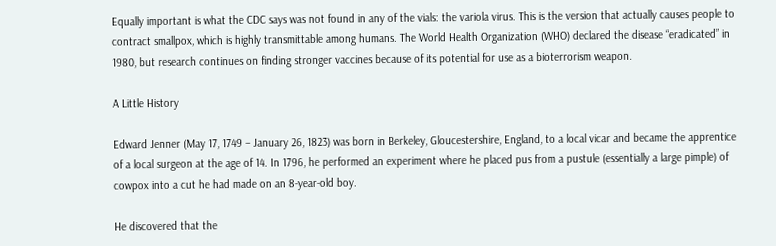Equally important is what the CDC says was not found in any of the vials: the variola virus. This is the version that actually causes people to contract smallpox, which is highly transmittable among humans. The World Health Organization (WHO) declared the disease “eradicated” in 1980, but research continues on finding stronger vaccines because of its potential for use as a bioterrorism weapon.

A Little History

Edward Jenner (May 17, 1749 – January 26, 1823) was born in Berkeley, Gloucestershire, England, to a local vicar and became the apprentice of a local surgeon at the age of 14. In 1796, he performed an experiment where he placed pus from a pustule (essentially a large pimple) of cowpox into a cut he had made on an 8-year-old boy.

He discovered that the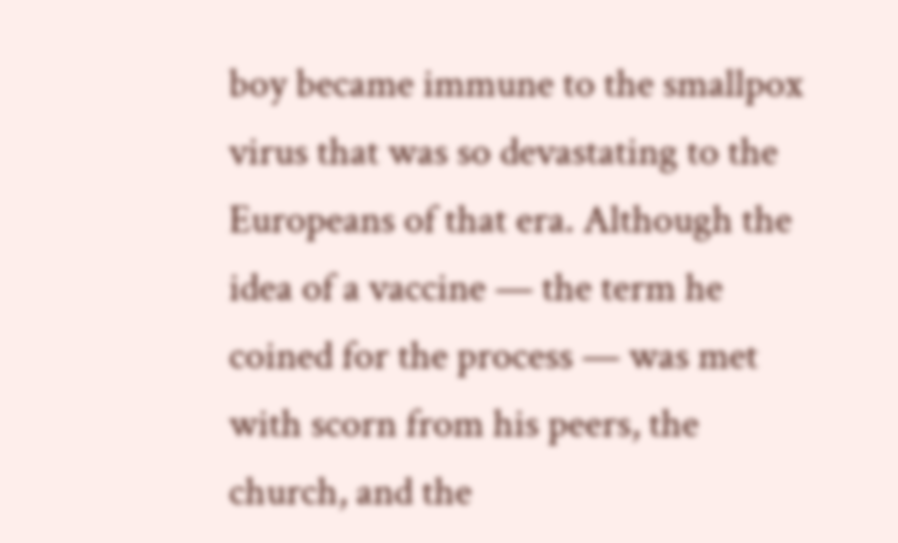boy became immune to the smallpox virus that was so devastating to the Europeans of that era. Although the idea of a vaccine — the term he coined for the process — was met with scorn from his peers, the church, and the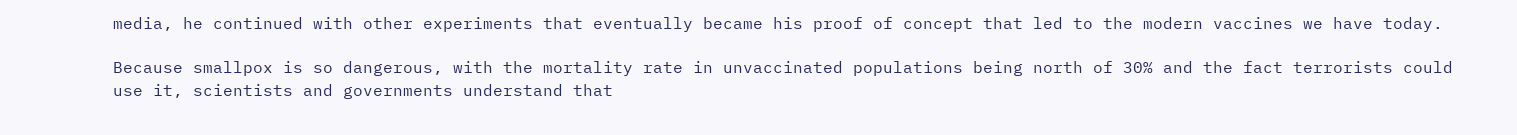media, he continued with other experiments that eventually became his proof of concept that led to the modern vaccines we have today.

Because smallpox is so dangerous, with the mortality rate in unvaccinated populations being north of 30% and the fact terrorists could use it, scientists and governments understand that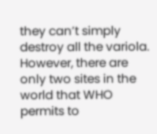they can’t simply destroy all the variola. However, there are only two sites in the world that WHO permits to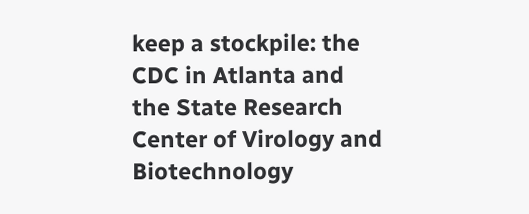keep a stockpile: the CDC in Atlanta and the State Research Center of Virology and Biotechnology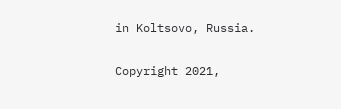in Koltsovo, Russia.

Copyright 2021,